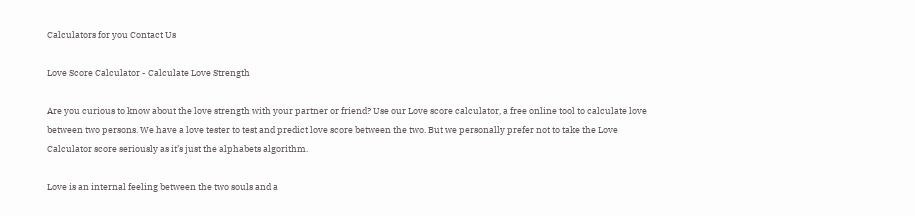Calculators for you Contact Us

Love Score Calculator - Calculate Love Strength

Are you curious to know about the love strength with your partner or friend? Use our Love score calculator, a free online tool to calculate love between two persons. We have a love tester to test and predict love score between the two. But we personally prefer not to take the Love Calculator score seriously as it’s just the alphabets algorithm.

Love is an internal feeling between the two souls and a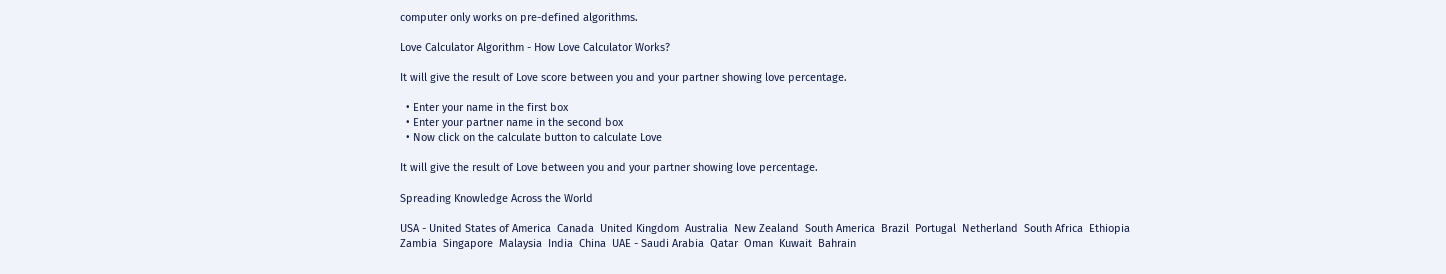computer only works on pre-defined algorithms.

Love Calculator Algorithm - How Love Calculator Works?

It will give the result of Love score between you and your partner showing love percentage.

  • Enter your name in the first box
  • Enter your partner name in the second box
  • Now click on the calculate button to calculate Love

It will give the result of Love between you and your partner showing love percentage.

Spreading Knowledge Across the World

USA - United States of America  Canada  United Kingdom  Australia  New Zealand  South America  Brazil  Portugal  Netherland  South Africa  Ethiopia  Zambia  Singapore  Malaysia  India  China  UAE - Saudi Arabia  Qatar  Oman  Kuwait  Bahrain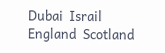Dubai  Israil  England  Scotland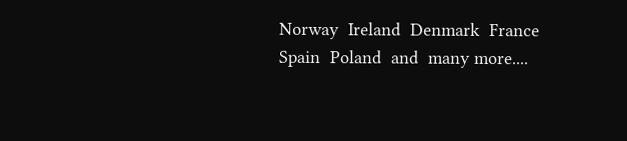Norway  Ireland  Denmark  France  Spain  Poland  and  many more....